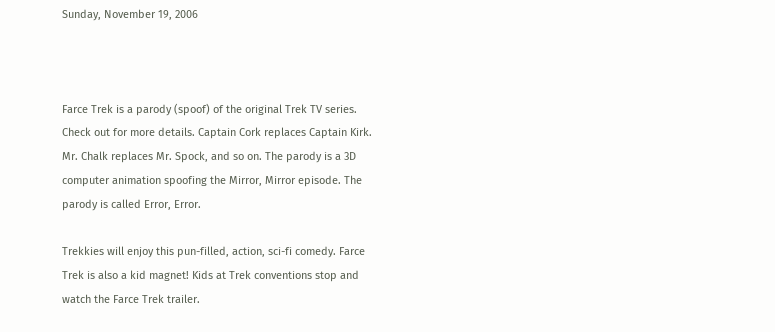Sunday, November 19, 2006



Farce Trek is a parody (spoof) of the original Trek TV series. Check out for more details. Captain Cork replaces Captain Kirk. Mr. Chalk replaces Mr. Spock, and so on. The parody is a 3D computer animation spoofing the Mirror, Mirror episode. The parody is called Error, Error.

Trekkies will enjoy this pun-filled, action, sci-fi comedy. Farce Trek is also a kid magnet! Kids at Trek conventions stop and watch the Farce Trek trailer.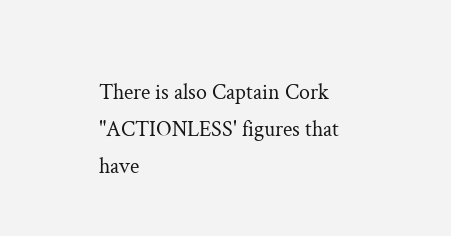There is also Captain Cork "ACTIONLESS' figures that have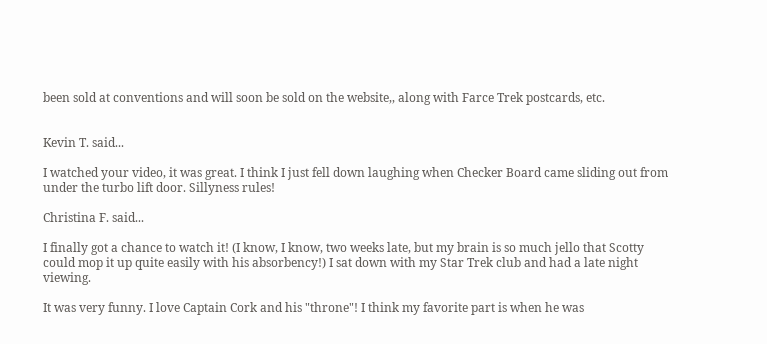been sold at conventions and will soon be sold on the website,, along with Farce Trek postcards, etc.


Kevin T. said...

I watched your video, it was great. I think I just fell down laughing when Checker Board came sliding out from under the turbo lift door. Sillyness rules!

Christina F. said...

I finally got a chance to watch it! (I know, I know, two weeks late, but my brain is so much jello that Scotty could mop it up quite easily with his absorbency!) I sat down with my Star Trek club and had a late night viewing.

It was very funny. I love Captain Cork and his "throne"! I think my favorite part is when he was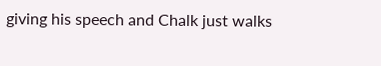giving his speech and Chalk just walks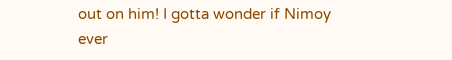out on him! I gotta wonder if Nimoy ever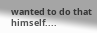wanted to do that himself....